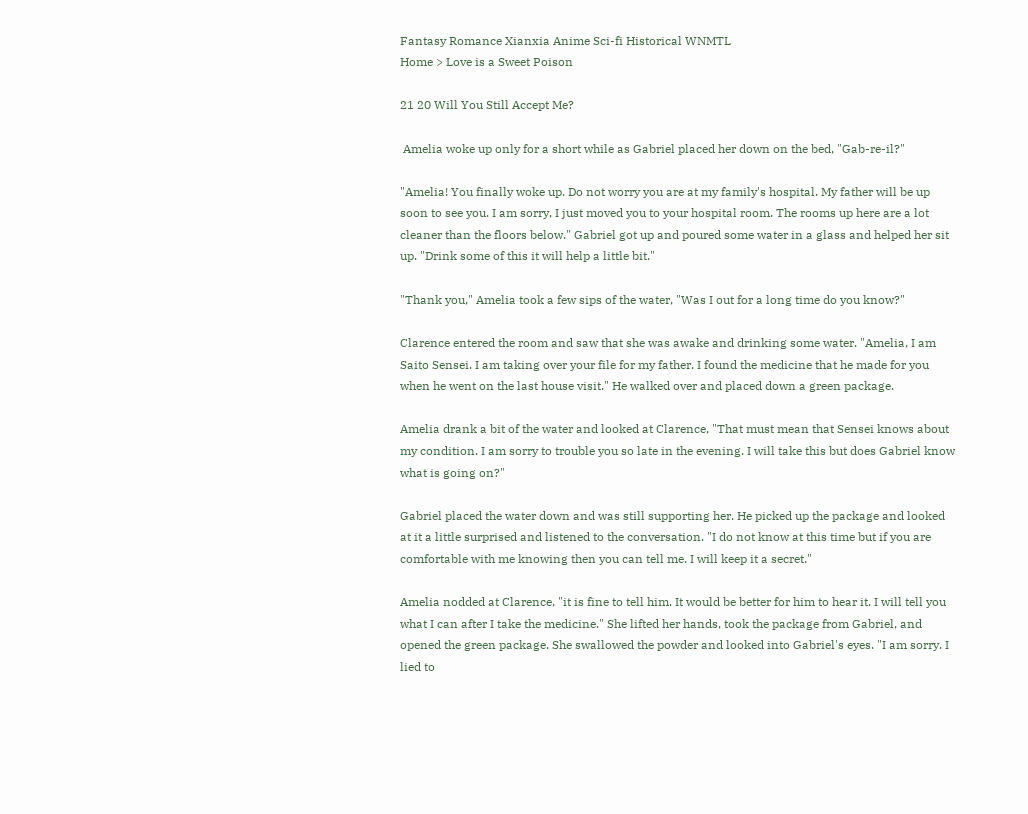Fantasy Romance Xianxia Anime Sci-fi Historical WNMTL
Home > Love is a Sweet Poison

21 20 Will You Still Accept Me?

 Amelia woke up only for a short while as Gabriel placed her down on the bed, "Gab-re-il?"

"Amelia! You finally woke up. Do not worry you are at my family's hospital. My father will be up soon to see you. I am sorry, I just moved you to your hospital room. The rooms up here are a lot cleaner than the floors below." Gabriel got up and poured some water in a glass and helped her sit up. "Drink some of this it will help a little bit."

"Thank you," Amelia took a few sips of the water, "Was I out for a long time do you know?"

Clarence entered the room and saw that she was awake and drinking some water. "Amelia, I am Saito Sensei. I am taking over your file for my father. I found the medicine that he made for you when he went on the last house visit." He walked over and placed down a green package.

Amelia drank a bit of the water and looked at Clarence, "That must mean that Sensei knows about my condition. I am sorry to trouble you so late in the evening. I will take this but does Gabriel know what is going on?"

Gabriel placed the water down and was still supporting her. He picked up the package and looked at it a little surprised and listened to the conversation. "I do not know at this time but if you are comfortable with me knowing then you can tell me. I will keep it a secret."

Amelia nodded at Clarence, "it is fine to tell him. It would be better for him to hear it. I will tell you what I can after I take the medicine." She lifted her hands, took the package from Gabriel, and opened the green package. She swallowed the powder and looked into Gabriel's eyes. "I am sorry. I lied to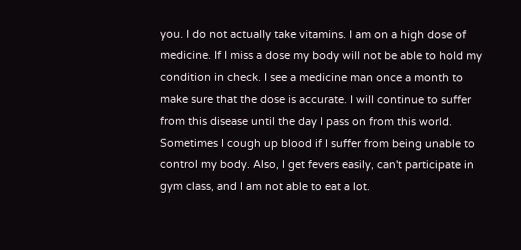you. I do not actually take vitamins. I am on a high dose of medicine. If I miss a dose my body will not be able to hold my condition in check. I see a medicine man once a month to make sure that the dose is accurate. I will continue to suffer from this disease until the day I pass on from this world. Sometimes I cough up blood if I suffer from being unable to control my body. Also, I get fevers easily, can't participate in gym class, and I am not able to eat a lot.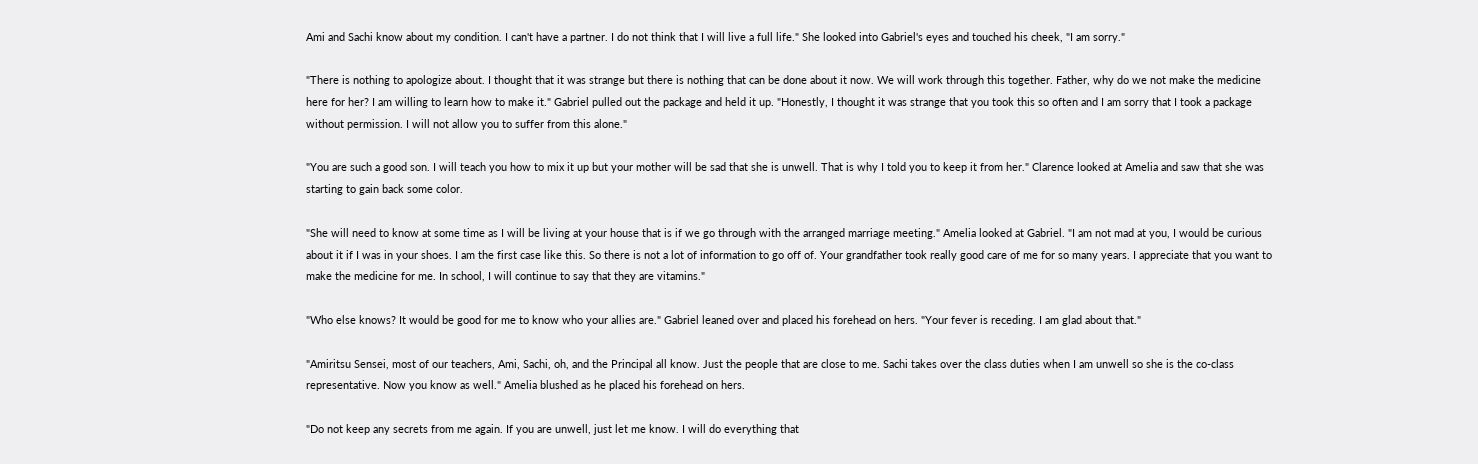Ami and Sachi know about my condition. I can't have a partner. I do not think that I will live a full life." She looked into Gabriel's eyes and touched his cheek, "I am sorry."

"There is nothing to apologize about. I thought that it was strange but there is nothing that can be done about it now. We will work through this together. Father, why do we not make the medicine here for her? I am willing to learn how to make it." Gabriel pulled out the package and held it up. "Honestly, I thought it was strange that you took this so often and I am sorry that I took a package without permission. I will not allow you to suffer from this alone."

"You are such a good son. I will teach you how to mix it up but your mother will be sad that she is unwell. That is why I told you to keep it from her." Clarence looked at Amelia and saw that she was starting to gain back some color.

"She will need to know at some time as I will be living at your house that is if we go through with the arranged marriage meeting." Amelia looked at Gabriel. "I am not mad at you, I would be curious about it if I was in your shoes. I am the first case like this. So there is not a lot of information to go off of. Your grandfather took really good care of me for so many years. I appreciate that you want to make the medicine for me. In school, I will continue to say that they are vitamins."

"Who else knows? It would be good for me to know who your allies are." Gabriel leaned over and placed his forehead on hers. "Your fever is receding. I am glad about that."

"Amiritsu Sensei, most of our teachers, Ami, Sachi, oh, and the Principal all know. Just the people that are close to me. Sachi takes over the class duties when I am unwell so she is the co-class representative. Now you know as well." Amelia blushed as he placed his forehead on hers.

"Do not keep any secrets from me again. If you are unwell, just let me know. I will do everything that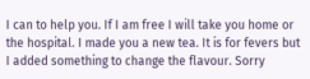I can to help you. If I am free I will take you home or the hospital. I made you a new tea. It is for fevers but I added something to change the flavour. Sorry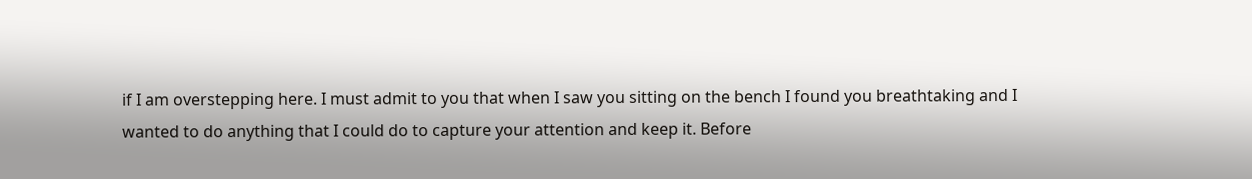if I am overstepping here. I must admit to you that when I saw you sitting on the bench I found you breathtaking and I wanted to do anything that I could do to capture your attention and keep it. Before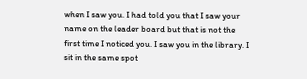when I saw you. I had told you that I saw your name on the leader board but that is not the first time I noticed you. I saw you in the library. I sit in the same spot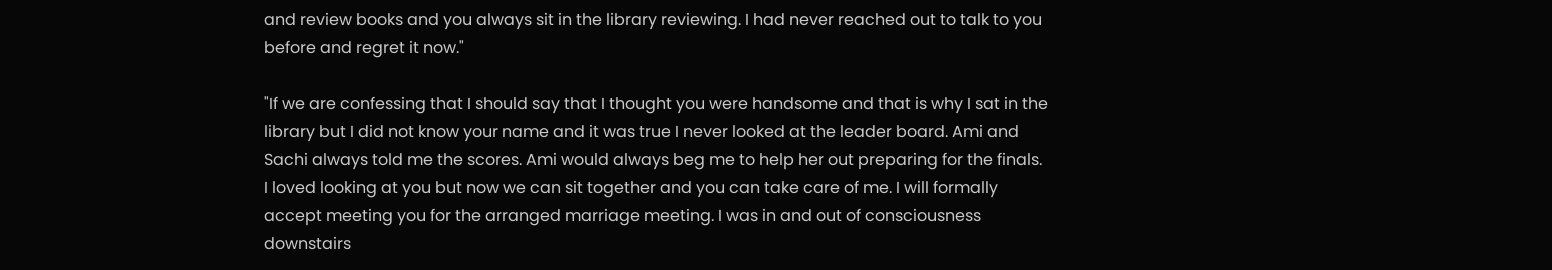and review books and you always sit in the library reviewing. I had never reached out to talk to you before and regret it now."

"If we are confessing that I should say that I thought you were handsome and that is why I sat in the library but I did not know your name and it was true I never looked at the leader board. Ami and Sachi always told me the scores. Ami would always beg me to help her out preparing for the finals. I loved looking at you but now we can sit together and you can take care of me. I will formally accept meeting you for the arranged marriage meeting. I was in and out of consciousness downstairs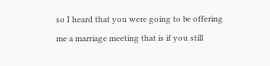so I heard that you were going to be offering me a marriage meeting that is if you still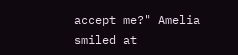accept me?" Amelia smiled at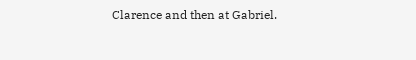Clarence and then at Gabriel.